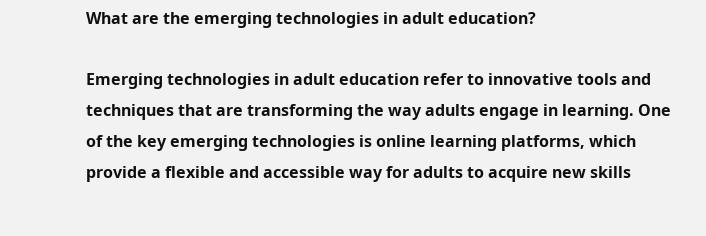What are the emerging technologies in adult education?

Emerging technologies in adult education refer to innovative tools and techniques that are transforming the way adults engage in learning. One of the key emerging technologies is online learning platforms, which provide a flexible and accessible way for adults to acquire new skills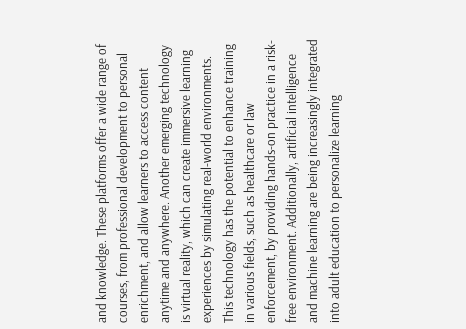and knowledge. These platforms offer a wide range of courses, from professional development to personal enrichment, and allow learners to access content anytime and anywhere. Another emerging technology is virtual reality, which can create immersive learning experiences by simulating real-world environments. This technology has the potential to enhance training in various fields, such as healthcare or law enforcement, by providing hands-on practice in a risk-free environment. Additionally, artificial intelligence and machine learning are being increasingly integrated into adult education to personalize learning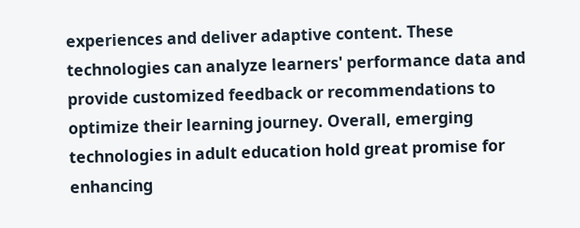experiences and deliver adaptive content. These technologies can analyze learners' performance data and provide customized feedback or recommendations to optimize their learning journey. Overall, emerging technologies in adult education hold great promise for enhancing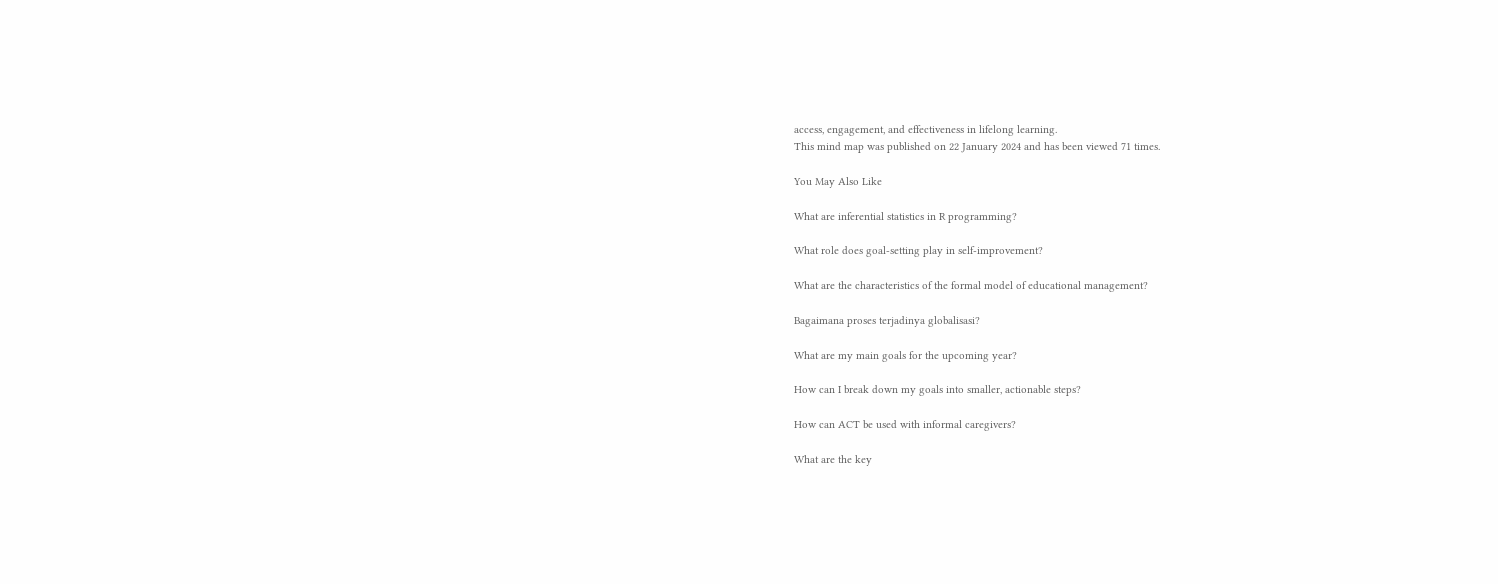access, engagement, and effectiveness in lifelong learning.
This mind map was published on 22 January 2024 and has been viewed 71 times.

You May Also Like

What are inferential statistics in R programming?

What role does goal-setting play in self-improvement?

What are the characteristics of the formal model of educational management?

Bagaimana proses terjadinya globalisasi?

What are my main goals for the upcoming year?

How can I break down my goals into smaller, actionable steps?

How can ACT be used with informal caregivers?

What are the key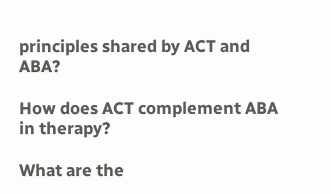principles shared by ACT and ABA?

How does ACT complement ABA in therapy?

What are the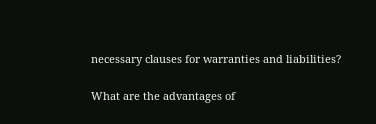necessary clauses for warranties and liabilities?

What are the advantages of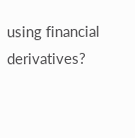using financial derivatives?